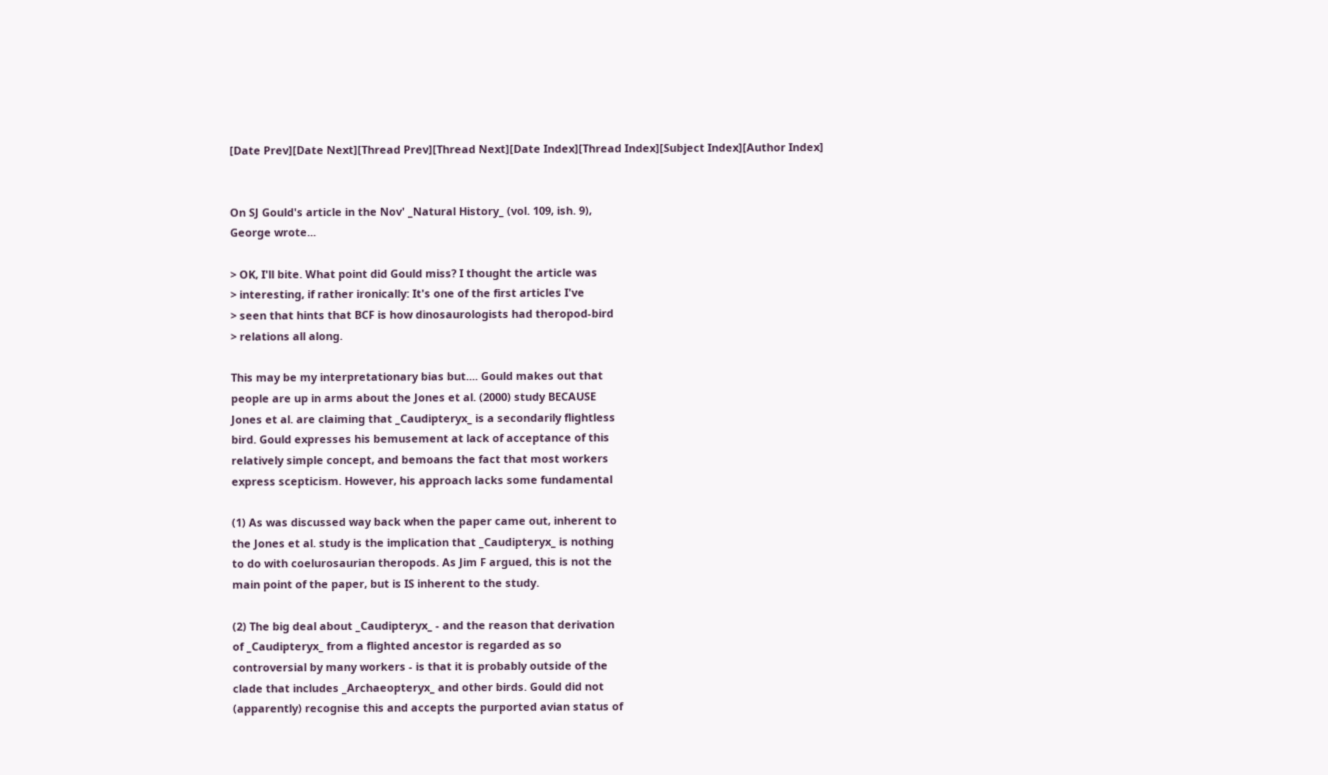[Date Prev][Date Next][Thread Prev][Thread Next][Date Index][Thread Index][Subject Index][Author Index]


On SJ Gould's article in the Nov' _Natural History_ (vol. 109, ish. 9),
George wrote...

> OK, I'll bite. What point did Gould miss? I thought the article was
> interesting, if rather ironically: It's one of the first articles I've
> seen that hints that BCF is how dinosaurologists had theropod-bird
> relations all along.

This may be my interpretationary bias but.... Gould makes out that
people are up in arms about the Jones et al. (2000) study BECAUSE
Jones et al. are claiming that _Caudipteryx_ is a secondarily flightless
bird. Gould expresses his bemusement at lack of acceptance of this
relatively simple concept, and bemoans the fact that most workers
express scepticism. However, his approach lacks some fundamental

(1) As was discussed way back when the paper came out, inherent to
the Jones et al. study is the implication that _Caudipteryx_ is nothing
to do with coelurosaurian theropods. As Jim F argued, this is not the
main point of the paper, but is IS inherent to the study.

(2) The big deal about _Caudipteryx_ - and the reason that derivation
of _Caudipteryx_ from a flighted ancestor is regarded as so
controversial by many workers - is that it is probably outside of the
clade that includes _Archaeopteryx_ and other birds. Gould did not
(apparently) recognise this and accepts the purported avian status of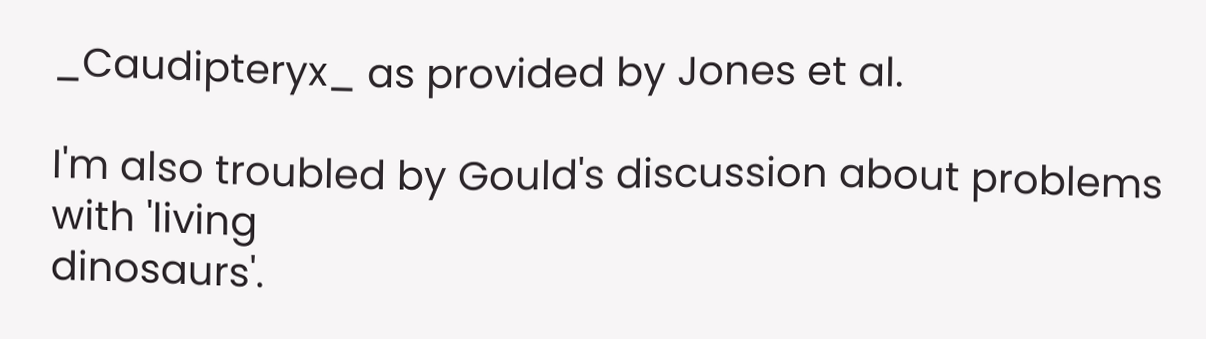_Caudipteryx_ as provided by Jones et al.

I'm also troubled by Gould's discussion about problems with 'living
dinosaurs'.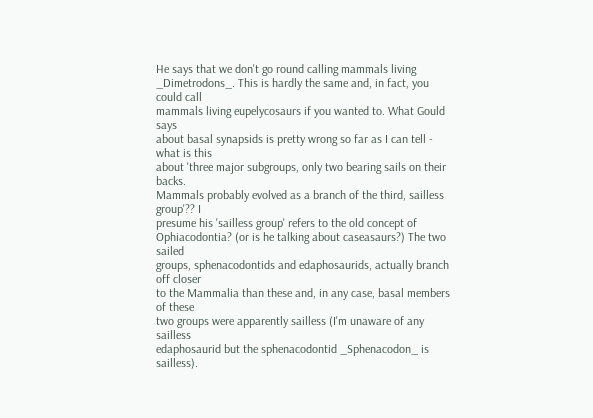He says that we don't go round calling mammals living
_Dimetrodons_. This is hardly the same and, in fact, you could call
mammals living eupelycosaurs if you wanted to. What Gould says
about basal synapsids is pretty wrong so far as I can tell - what is this
about 'three major subgroups, only two bearing sails on their backs.
Mammals probably evolved as a branch of the third, sailless group'?? I
presume his 'sailless group' refers to the old concept of
Ophiacodontia? (or is he talking about caseasaurs?) The two sailed
groups, sphenacodontids and edaphosaurids, actually branch off closer
to the Mammalia than these and, in any case, basal members of these
two groups were apparently sailless (I'm unaware of any sailless
edaphosaurid but the sphenacodontid _Sphenacodon_ is sailless).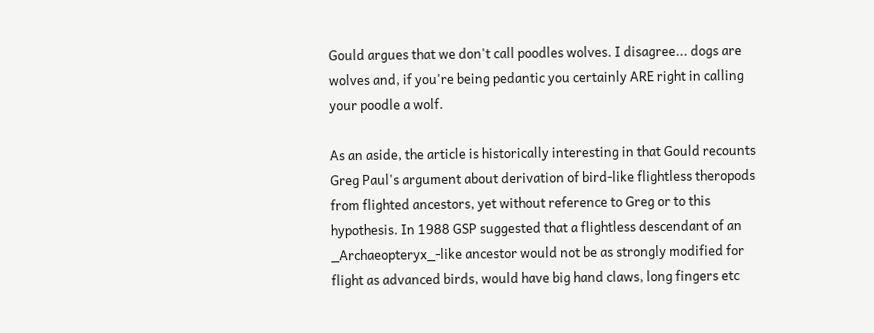Gould argues that we don't call poodles wolves. I disagree... dogs are
wolves and, if you're being pedantic you certainly ARE right in calling
your poodle a wolf.

As an aside, the article is historically interesting in that Gould recounts
Greg Paul's argument about derivation of bird-like flightless theropods
from flighted ancestors, yet without reference to Greg or to this
hypothesis. In 1988 GSP suggested that a flightless descendant of an
_Archaeopteryx_-like ancestor would not be as strongly modified for
flight as advanced birds, would have big hand claws, long fingers etc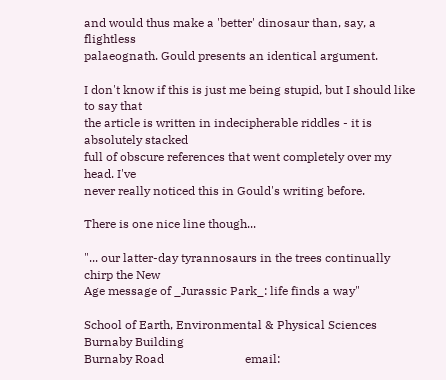and would thus make a 'better' dinosaur than, say, a flightless
palaeognath. Gould presents an identical argument.

I don't know if this is just me being stupid, but I should like to say that
the article is written in indecipherable riddles - it is absolutely stacked
full of obscure references that went completely over my head. I've
never really noticed this in Gould's writing before.

There is one nice line though...

"... our latter-day tyrannosaurs in the trees continually chirp the New
Age message of _Jurassic Park_: life finds a way"

School of Earth, Environmental & Physical Sciences
Burnaby Building
Burnaby Road                           email: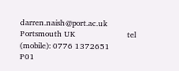darren.naish@port.ac.uk
Portsmouth UK                          tel (mobile): 0776 1372651
P01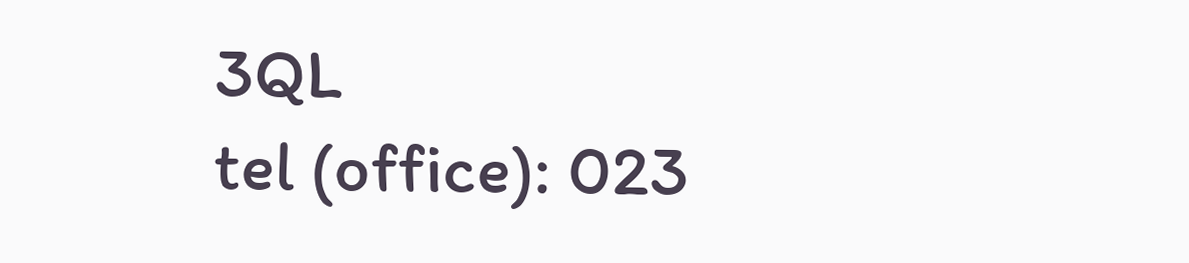3QL                                tel (office): 023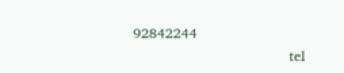92842244
                                       tel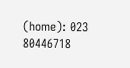(home): 023 80446718